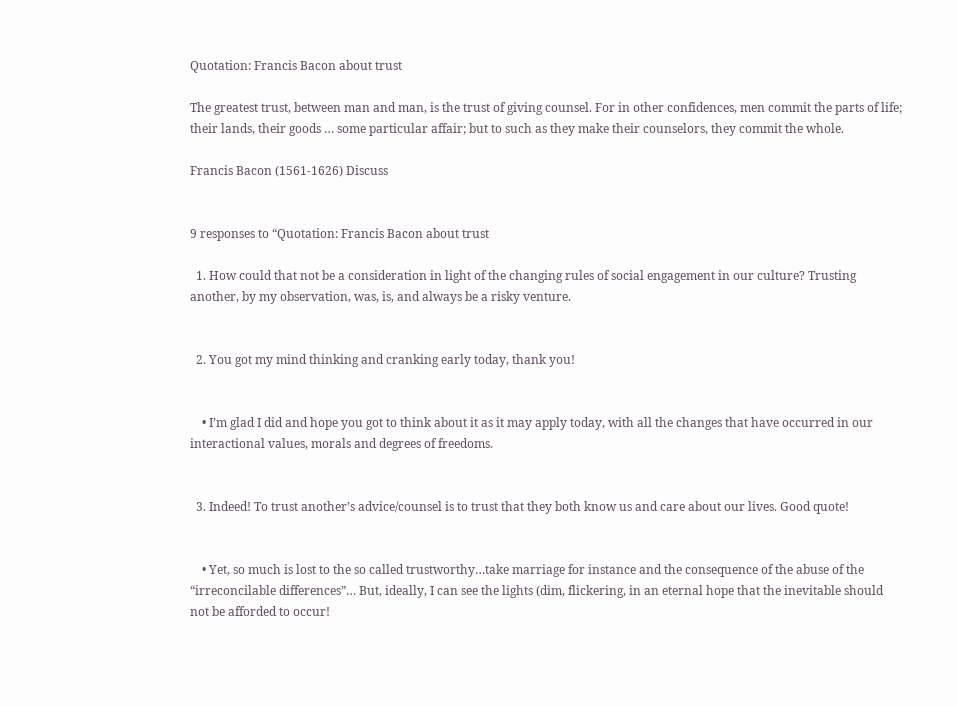Quotation: Francis Bacon about trust

The greatest trust, between man and man, is the trust of giving counsel. For in other confidences, men commit the parts of life; their lands, their goods … some particular affair; but to such as they make their counselors, they commit the whole.

Francis Bacon (1561-1626) Discuss


9 responses to “Quotation: Francis Bacon about trust

  1. How could that not be a consideration in light of the changing rules of social engagement in our culture? Trusting another, by my observation, was, is, and always be a risky venture.


  2. You got my mind thinking and cranking early today, thank you!


    • I’m glad I did and hope you got to think about it as it may apply today, with all the changes that have occurred in our interactional values, morals and degrees of freedoms.


  3. Indeed! To trust another’s advice/counsel is to trust that they both know us and care about our lives. Good quote!


    • Yet, so much is lost to the so called trustworthy…take marriage for instance and the consequence of the abuse of the “irreconcilable differences”… But, ideally, I can see the lights (dim, flickering, in an eternal hope that the inevitable should not be afforded to occur!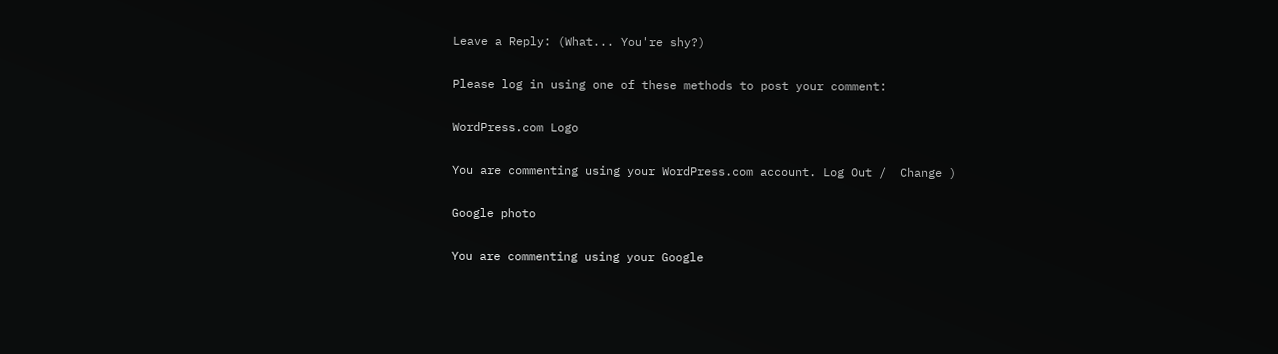Leave a Reply: (What... You're shy?)

Please log in using one of these methods to post your comment:

WordPress.com Logo

You are commenting using your WordPress.com account. Log Out /  Change )

Google photo

You are commenting using your Google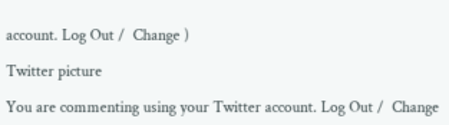account. Log Out /  Change )

Twitter picture

You are commenting using your Twitter account. Log Out /  Change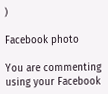)

Facebook photo

You are commenting using your Facebook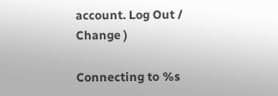account. Log Out /  Change )

Connecting to %s